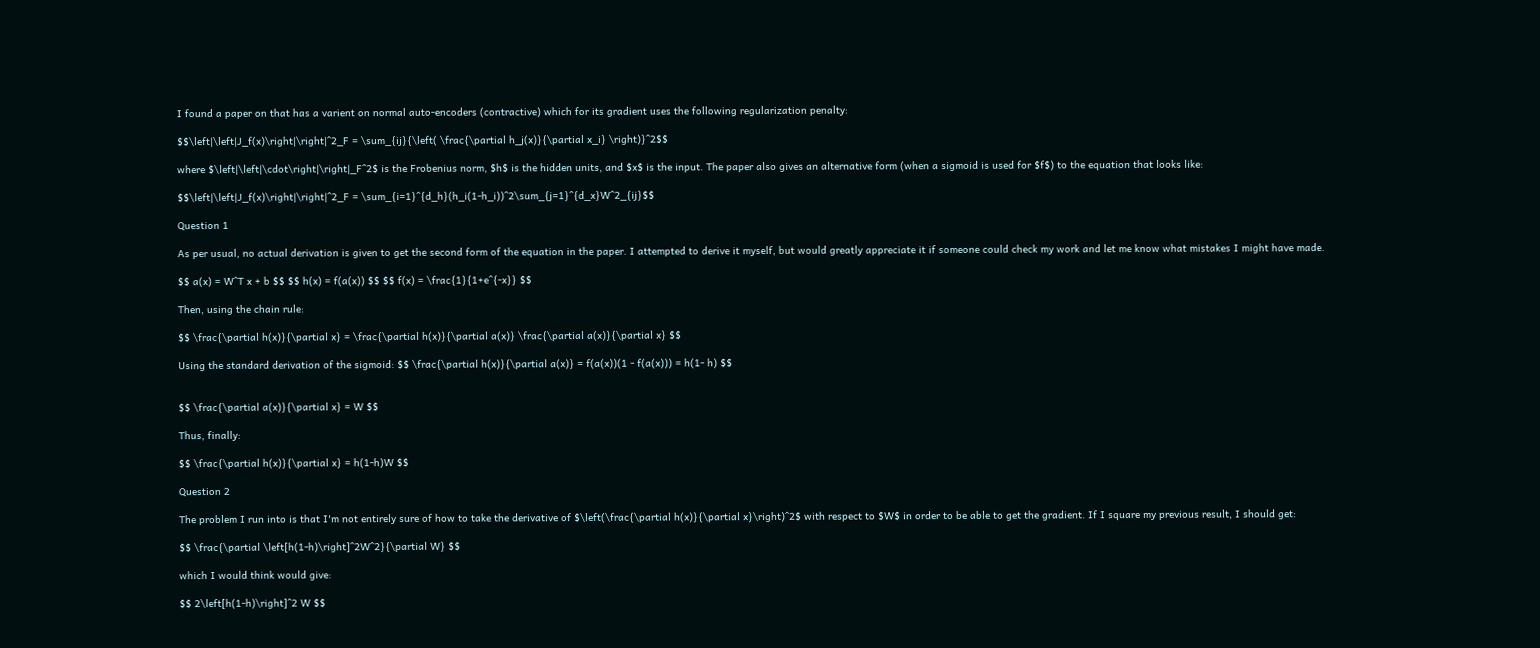I found a paper on that has a varient on normal auto-encoders (contractive) which for its gradient uses the following regularization penalty:

$$\left|\left|J_f(x)\right|\right|^2_F = \sum_{ij}{\left( \frac{\partial h_j(x)}{\partial x_i} \right)}^2$$

where $\left|\left|\cdot\right|\right|_F^2$ is the Frobenius norm, $h$ is the hidden units, and $x$ is the input. The paper also gives an alternative form (when a sigmoid is used for $f$) to the equation that looks like:

$$\left|\left|J_f(x)\right|\right|^2_F = \sum_{i=1}^{d_h}(h_i(1-h_i))^2\sum_{j=1}^{d_x}W^2_{ij}$$

Question 1

As per usual, no actual derivation is given to get the second form of the equation in the paper. I attempted to derive it myself, but would greatly appreciate it if someone could check my work and let me know what mistakes I might have made.

$$ a(x) = W^T x + b $$ $$ h(x) = f(a(x)) $$ $$ f(x) = \frac{1}{1+e^{-x}} $$

Then, using the chain rule:

$$ \frac{\partial h(x)}{\partial x} = \frac{\partial h(x)}{\partial a(x)} \frac{\partial a(x)}{\partial x} $$

Using the standard derivation of the sigmoid: $$ \frac{\partial h(x)}{\partial a(x)} = f(a(x))(1 - f(a(x))) = h(1- h) $$


$$ \frac{\partial a(x)}{\partial x} = W $$

Thus, finally:

$$ \frac{\partial h(x)}{\partial x} = h(1-h)W $$

Question 2

The problem I run into is that I'm not entirely sure of how to take the derivative of $\left(\frac{\partial h(x)}{\partial x}\right)^2$ with respect to $W$ in order to be able to get the gradient. If I square my previous result, I should get:

$$ \frac{\partial \left[h(1-h)\right]^2W^2}{\partial W} $$

which I would think would give:

$$ 2\left[h(1-h)\right]^2 W $$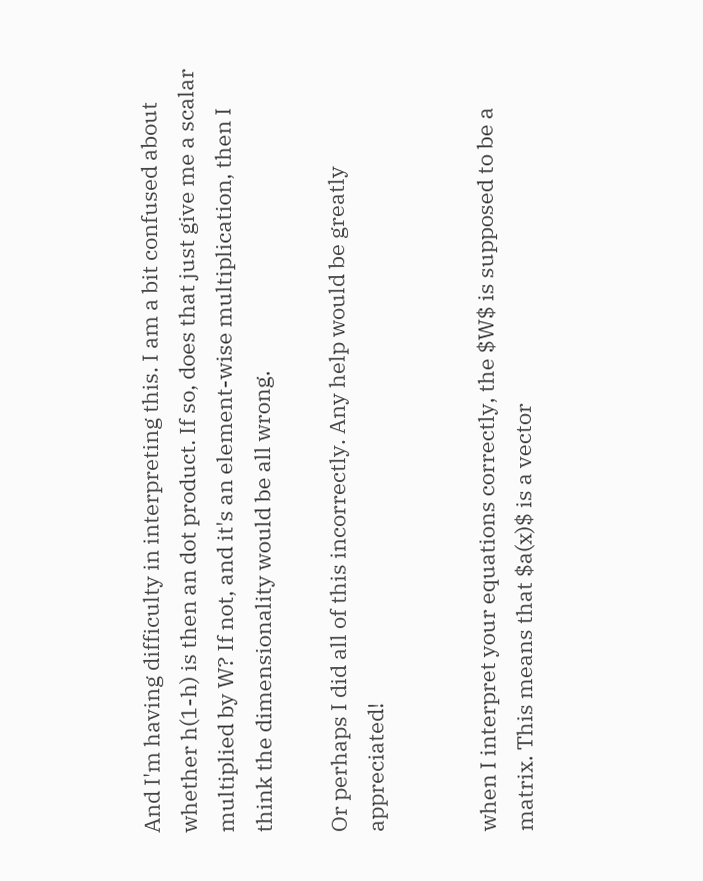And I'm having difficulty in interpreting this. I am a bit confused about whether h(1-h) is then an dot product. If so, does that just give me a scalar multiplied by W? If not, and it's an element-wise multiplication, then I think the dimensionality would be all wrong.

Or perhaps I did all of this incorrectly. Any help would be greatly appreciated!


when I interpret your equations correctly, the $W$ is supposed to be a matrix. This means that $a(x)$ is a vector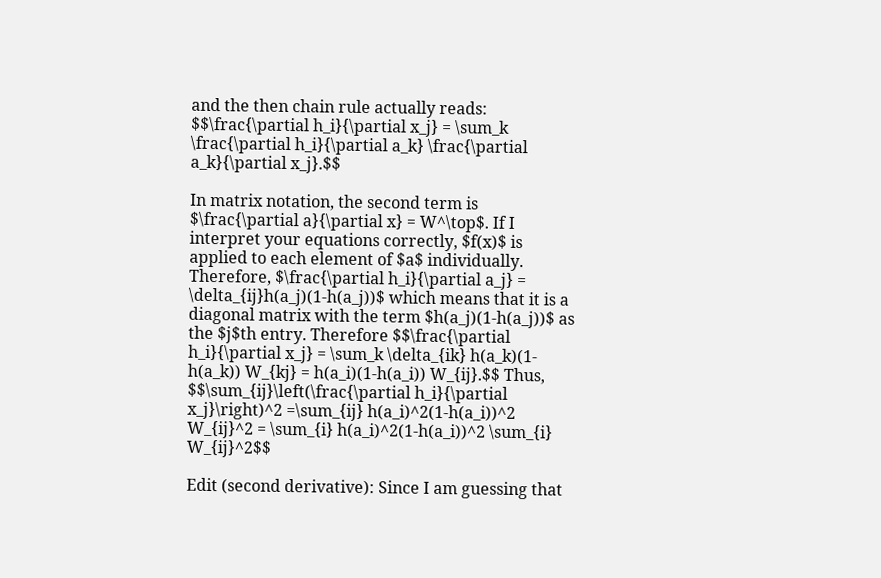and the then chain rule actually reads: $$\frac{\partial h_i}{\partial x_j} = \sum_k \frac{\partial h_i}{\partial a_k} \frac{\partial a_k}{\partial x_j}.$$

In matrix notation, the second term is $\frac{\partial a}{\partial x} = W^\top$. If I interpret your equations correctly, $f(x)$ is applied to each element of $a$ individually. Therefore, $\frac{\partial h_i}{\partial a_j} = \delta_{ij}h(a_j)(1-h(a_j))$ which means that it is a diagonal matrix with the term $h(a_j)(1-h(a_j))$ as the $j$th entry. Therefore $$\frac{\partial h_i}{\partial x_j} = \sum_k \delta_{ik} h(a_k)(1-h(a_k)) W_{kj} = h(a_i)(1-h(a_i)) W_{ij}.$$ Thus, $$\sum_{ij}\left(\frac{\partial h_i}{\partial x_j}\right)^2 =\sum_{ij} h(a_i)^2(1-h(a_i))^2 W_{ij}^2 = \sum_{i} h(a_i)^2(1-h(a_i))^2 \sum_{i} W_{ij}^2$$

Edit (second derivative): Since I am guessing that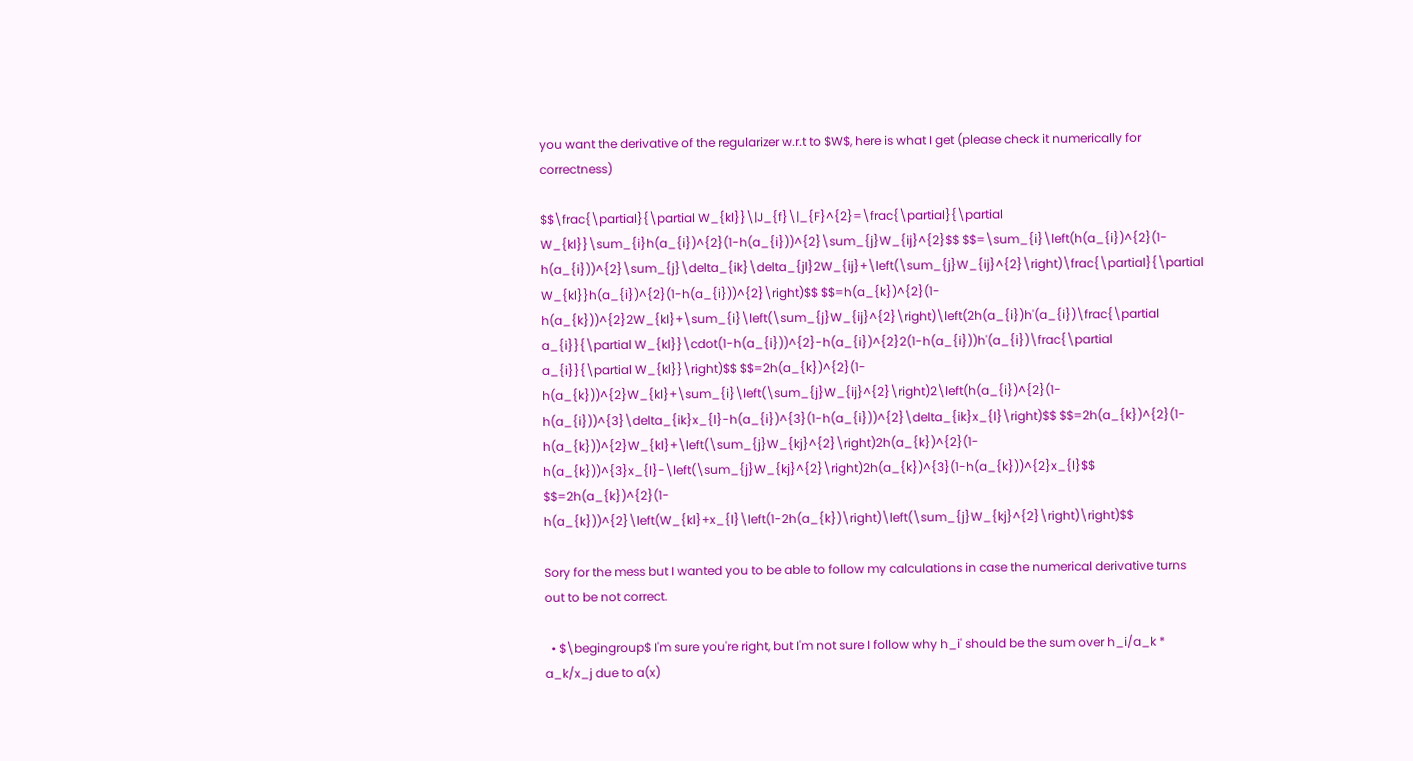you want the derivative of the regularizer w.r.t to $W$, here is what I get (please check it numerically for correctness)

$$\frac{\partial}{\partial W_{kl}}\|J_{f}\|_{F}^{2}=\frac{\partial}{\partial W_{kl}}\sum_{i}h(a_{i})^{2}(1-h(a_{i}))^{2}\sum_{j}W_{ij}^{2}$$ $$=\sum_{i}\left(h(a_{i})^{2}(1-h(a_{i}))^{2}\sum_{j}\delta_{ik}\delta_{jl}2W_{ij}+\left(\sum_{j}W_{ij}^{2}\right)\frac{\partial}{\partial W_{kl}}h(a_{i})^{2}(1-h(a_{i}))^{2}\right)$$ $$=h(a_{k})^{2}(1-h(a_{k}))^{2}2W_{kl}+\sum_{i}\left(\sum_{j}W_{ij}^{2}\right)\left(2h(a_{i})h'(a_{i})\frac{\partial a_{i}}{\partial W_{kl}}\cdot(1-h(a_{i}))^{2}-h(a_{i})^{2}2(1-h(a_{i}))h'(a_{i})\frac{\partial a_{i}}{\partial W_{kl}}\right)$$ $$=2h(a_{k})^{2}(1-h(a_{k}))^{2}W_{kl}+\sum_{i}\left(\sum_{j}W_{ij}^{2}\right)2\left(h(a_{i})^{2}(1-h(a_{i}))^{3}\delta_{ik}x_{l}-h(a_{i})^{3}(1-h(a_{i}))^{2}\delta_{ik}x_{l}\right)$$ $$=2h(a_{k})^{2}(1-h(a_{k}))^{2}W_{kl}+\left(\sum_{j}W_{kj}^{2}\right)2h(a_{k})^{2}(1-h(a_{k}))^{3}x_{l}-\left(\sum_{j}W_{kj}^{2}\right)2h(a_{k})^{3}(1-h(a_{k}))^{2}x_{l}$$ $$=2h(a_{k})^{2}(1-h(a_{k}))^{2}\left(W_{kl}+x_{l}\left(1-2h(a_{k})\right)\left(\sum_{j}W_{kj}^{2}\right)\right)$$

Sory for the mess but I wanted you to be able to follow my calculations in case the numerical derivative turns out to be not correct.

  • $\begingroup$ I'm sure you're right, but I'm not sure I follow why h_i' should be the sum over h_i/a_k * a_k/x_j due to a(x)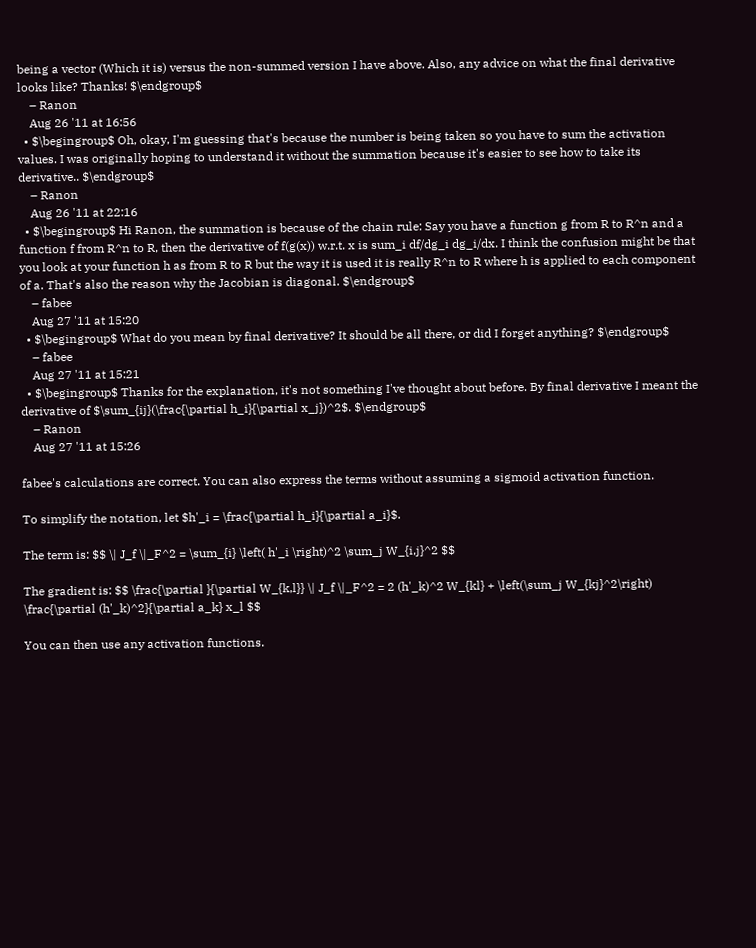being a vector (Which it is) versus the non-summed version I have above. Also, any advice on what the final derivative looks like? Thanks! $\endgroup$
    – Ranon
    Aug 26 '11 at 16:56
  • $\begingroup$ Oh, okay, I'm guessing that's because the number is being taken so you have to sum the activation values. I was originally hoping to understand it without the summation because it's easier to see how to take its derivative.. $\endgroup$
    – Ranon
    Aug 26 '11 at 22:16
  • $\begingroup$ Hi Ranon, the summation is because of the chain rule: Say you have a function g from R to R^n and a function f from R^n to R, then the derivative of f(g(x)) w.r.t. x is sum_i df/dg_i dg_i/dx. I think the confusion might be that you look at your function h as from R to R but the way it is used it is really R^n to R where h is applied to each component of a. That's also the reason why the Jacobian is diagonal. $\endgroup$
    – fabee
    Aug 27 '11 at 15:20
  • $\begingroup$ What do you mean by final derivative? It should be all there, or did I forget anything? $\endgroup$
    – fabee
    Aug 27 '11 at 15:21
  • $\begingroup$ Thanks for the explanation, it's not something I've thought about before. By final derivative I meant the derivative of $\sum_{ij}(\frac{\partial h_i}{\partial x_j})^2$. $\endgroup$
    – Ranon
    Aug 27 '11 at 15:26

fabee's calculations are correct. You can also express the terms without assuming a sigmoid activation function.

To simplify the notation, let $h'_i = \frac{\partial h_i}{\partial a_i}$.

The term is: $$ \| J_f \|_F^2 = \sum_{i} \left( h'_i \right)^2 \sum_j W_{i,j}^2 $$

The gradient is: $$ \frac{\partial }{\partial W_{k,l}} \| J_f \|_F^2 = 2 (h'_k)^2 W_{kl} + \left(\sum_j W_{kj}^2\right) \frac{\partial (h'_k)^2}{\partial a_k} x_l $$

You can then use any activation functions.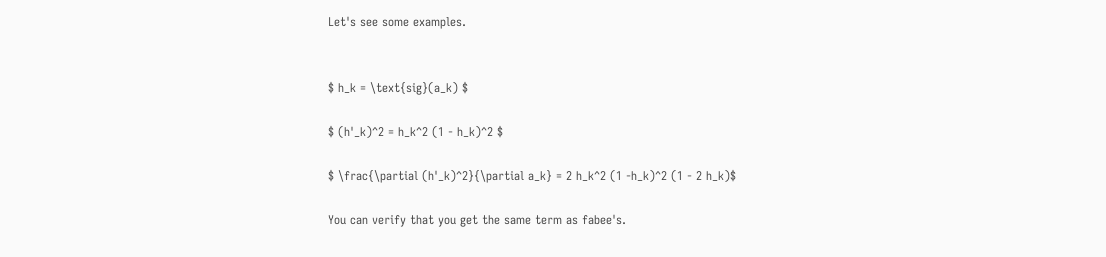Let's see some examples.


$ h_k = \text{sig}(a_k) $

$ (h'_k)^2 = h_k^2 (1 - h_k)^2 $

$ \frac{\partial (h'_k)^2}{\partial a_k} = 2 h_k^2 (1 -h_k)^2 (1 - 2 h_k)$

You can verify that you get the same term as fabee's.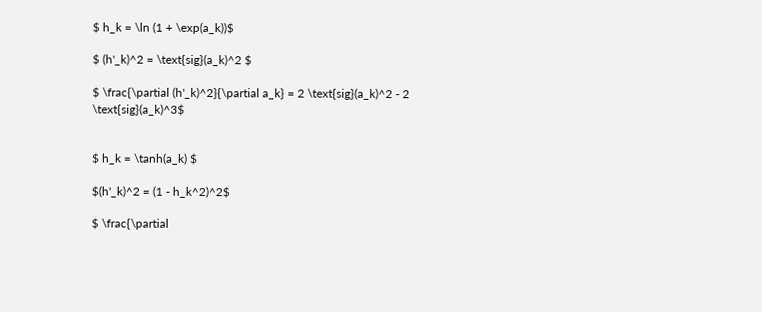$ h_k = \ln (1 + \exp(a_k))$

$ (h'_k)^2 = \text{sig}(a_k)^2 $

$ \frac{\partial (h'_k)^2}{\partial a_k} = 2 \text{sig}(a_k)^2 - 2 \text{sig}(a_k)^3$


$ h_k = \tanh(a_k) $

$(h'_k)^2 = (1 - h_k^2)^2$

$ \frac{\partial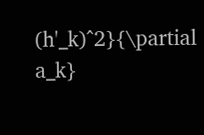(h'_k)^2}{\partial a_k}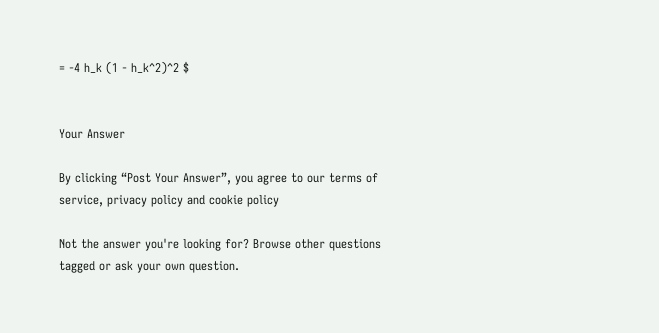= -4 h_k (1 - h_k^2)^2 $


Your Answer

By clicking “Post Your Answer”, you agree to our terms of service, privacy policy and cookie policy

Not the answer you're looking for? Browse other questions tagged or ask your own question.